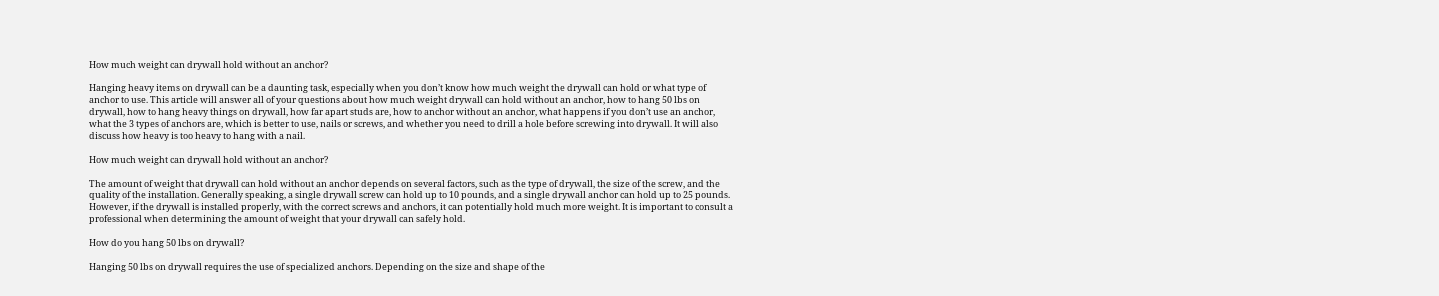How much weight can drywall hold without an anchor?

Hanging heavy items on drywall can be a daunting task, especially when you don’t know how much weight the drywall can hold or what type of anchor to use. This article will answer all of your questions about how much weight drywall can hold without an anchor, how to hang 50 lbs on drywall, how to hang heavy things on drywall, how far apart studs are, how to anchor without an anchor, what happens if you don’t use an anchor, what the 3 types of anchors are, which is better to use, nails or screws, and whether you need to drill a hole before screwing into drywall. It will also discuss how heavy is too heavy to hang with a nail.

How much weight can drywall hold without an anchor?

The amount of weight that drywall can hold without an anchor depends on several factors, such as the type of drywall, the size of the screw, and the quality of the installation. Generally speaking, a single drywall screw can hold up to 10 pounds, and a single drywall anchor can hold up to 25 pounds. However, if the drywall is installed properly, with the correct screws and anchors, it can potentially hold much more weight. It is important to consult a professional when determining the amount of weight that your drywall can safely hold.

How do you hang 50 lbs on drywall?

Hanging 50 lbs on drywall requires the use of specialized anchors. Depending on the size and shape of the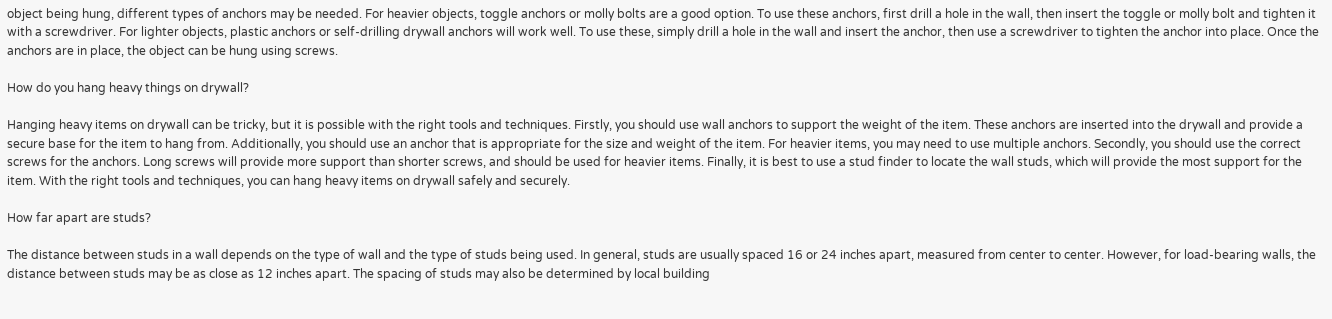object being hung, different types of anchors may be needed. For heavier objects, toggle anchors or molly bolts are a good option. To use these anchors, first drill a hole in the wall, then insert the toggle or molly bolt and tighten it with a screwdriver. For lighter objects, plastic anchors or self-drilling drywall anchors will work well. To use these, simply drill a hole in the wall and insert the anchor, then use a screwdriver to tighten the anchor into place. Once the anchors are in place, the object can be hung using screws.

How do you hang heavy things on drywall?

Hanging heavy items on drywall can be tricky, but it is possible with the right tools and techniques. Firstly, you should use wall anchors to support the weight of the item. These anchors are inserted into the drywall and provide a secure base for the item to hang from. Additionally, you should use an anchor that is appropriate for the size and weight of the item. For heavier items, you may need to use multiple anchors. Secondly, you should use the correct screws for the anchors. Long screws will provide more support than shorter screws, and should be used for heavier items. Finally, it is best to use a stud finder to locate the wall studs, which will provide the most support for the item. With the right tools and techniques, you can hang heavy items on drywall safely and securely.

How far apart are studs?

The distance between studs in a wall depends on the type of wall and the type of studs being used. In general, studs are usually spaced 16 or 24 inches apart, measured from center to center. However, for load-bearing walls, the distance between studs may be as close as 12 inches apart. The spacing of studs may also be determined by local building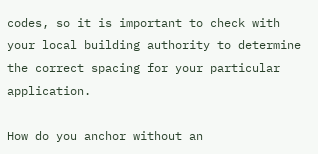codes, so it is important to check with your local building authority to determine the correct spacing for your particular application.

How do you anchor without an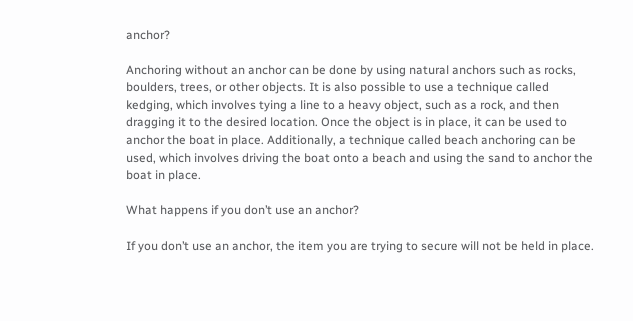anchor?

Anchoring without an anchor can be done by using natural anchors such as rocks, boulders, trees, or other objects. It is also possible to use a technique called kedging, which involves tying a line to a heavy object, such as a rock, and then dragging it to the desired location. Once the object is in place, it can be used to anchor the boat in place. Additionally, a technique called beach anchoring can be used, which involves driving the boat onto a beach and using the sand to anchor the boat in place.

What happens if you don’t use an anchor?

If you don’t use an anchor, the item you are trying to secure will not be held in place.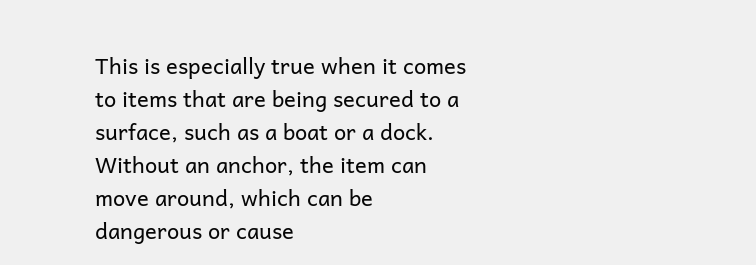This is especially true when it comes to items that are being secured to a surface, such as a boat or a dock. Without an anchor, the item can move around, which can be dangerous or cause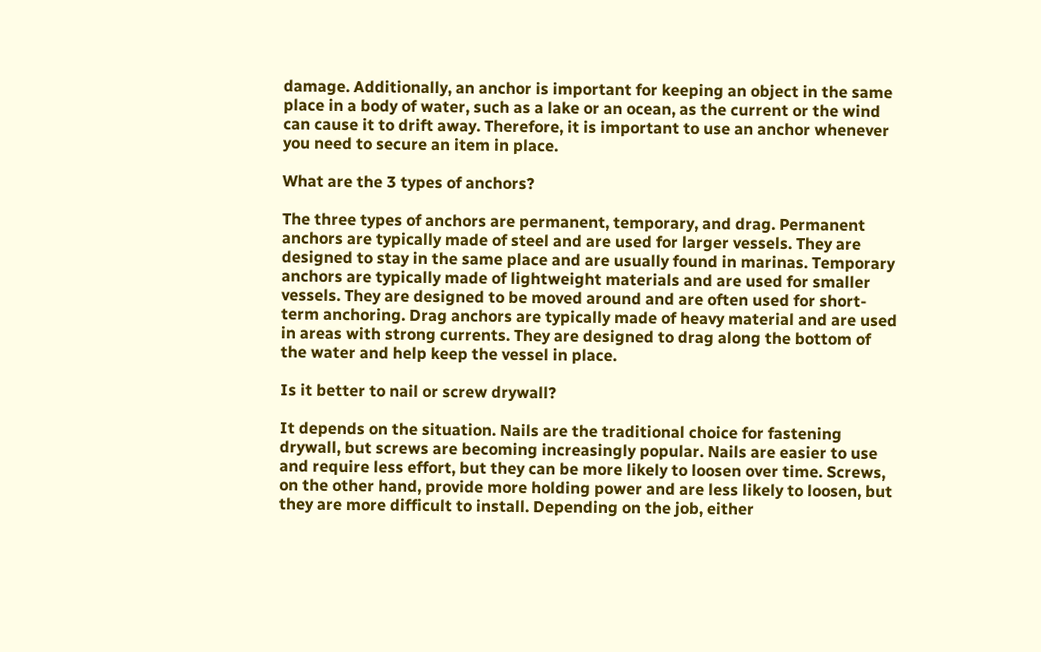damage. Additionally, an anchor is important for keeping an object in the same place in a body of water, such as a lake or an ocean, as the current or the wind can cause it to drift away. Therefore, it is important to use an anchor whenever you need to secure an item in place.

What are the 3 types of anchors?

The three types of anchors are permanent, temporary, and drag. Permanent anchors are typically made of steel and are used for larger vessels. They are designed to stay in the same place and are usually found in marinas. Temporary anchors are typically made of lightweight materials and are used for smaller vessels. They are designed to be moved around and are often used for short-term anchoring. Drag anchors are typically made of heavy material and are used in areas with strong currents. They are designed to drag along the bottom of the water and help keep the vessel in place.

Is it better to nail or screw drywall?

It depends on the situation. Nails are the traditional choice for fastening drywall, but screws are becoming increasingly popular. Nails are easier to use and require less effort, but they can be more likely to loosen over time. Screws, on the other hand, provide more holding power and are less likely to loosen, but they are more difficult to install. Depending on the job, either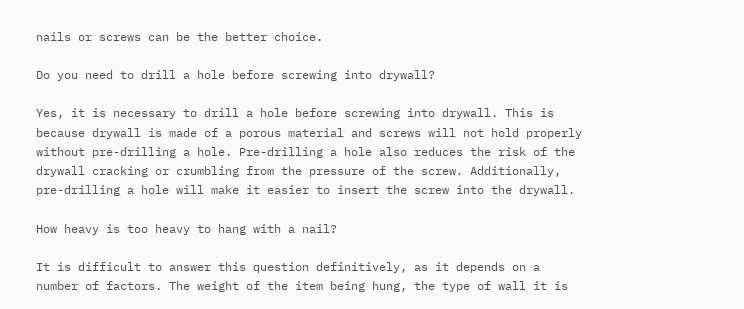nails or screws can be the better choice.

Do you need to drill a hole before screwing into drywall?

Yes, it is necessary to drill a hole before screwing into drywall. This is because drywall is made of a porous material and screws will not hold properly without pre-drilling a hole. Pre-drilling a hole also reduces the risk of the drywall cracking or crumbling from the pressure of the screw. Additionally, pre-drilling a hole will make it easier to insert the screw into the drywall.

How heavy is too heavy to hang with a nail?

It is difficult to answer this question definitively, as it depends on a number of factors. The weight of the item being hung, the type of wall it is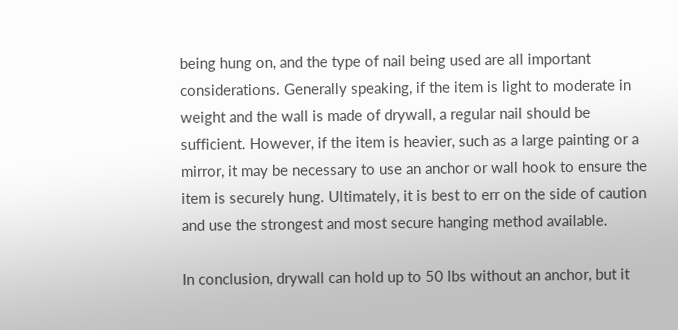being hung on, and the type of nail being used are all important considerations. Generally speaking, if the item is light to moderate in weight and the wall is made of drywall, a regular nail should be sufficient. However, if the item is heavier, such as a large painting or a mirror, it may be necessary to use an anchor or wall hook to ensure the item is securely hung. Ultimately, it is best to err on the side of caution and use the strongest and most secure hanging method available.

In conclusion, drywall can hold up to 50 lbs without an anchor, but it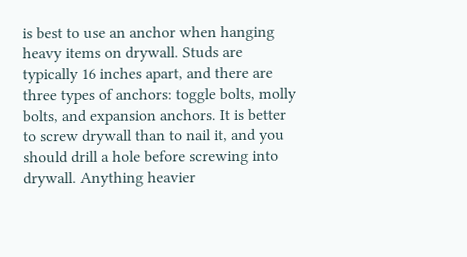is best to use an anchor when hanging heavy items on drywall. Studs are typically 16 inches apart, and there are three types of anchors: toggle bolts, molly bolts, and expansion anchors. It is better to screw drywall than to nail it, and you should drill a hole before screwing into drywall. Anything heavier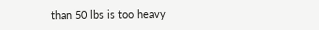than 50 lbs is too heavy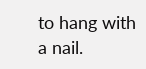to hang with a nail.